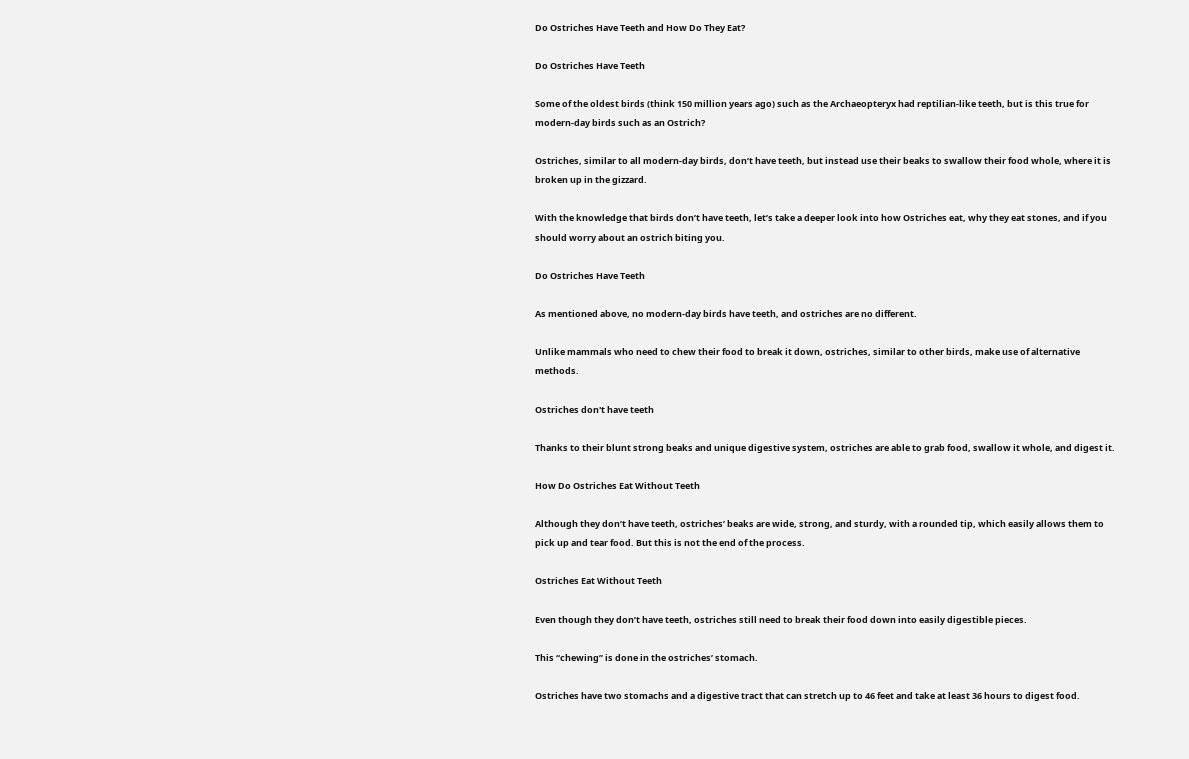Do Ostriches Have Teeth and How Do They Eat?

Do Ostriches Have Teeth

Some of the oldest birds (think 150 million years ago) such as the Archaeopteryx had reptilian-like teeth, but is this true for modern-day birds such as an Ostrich?

Ostriches, similar to all modern-day birds, don’t have teeth, but instead use their beaks to swallow their food whole, where it is broken up in the gizzard.

With the knowledge that birds don’t have teeth, let’s take a deeper look into how Ostriches eat, why they eat stones, and if you should worry about an ostrich biting you.

Do Ostriches Have Teeth

As mentioned above, no modern-day birds have teeth, and ostriches are no different.

Unlike mammals who need to chew their food to break it down, ostriches, similar to other birds, make use of alternative methods.

Ostriches don't have teeth

Thanks to their blunt strong beaks and unique digestive system, ostriches are able to grab food, swallow it whole, and digest it.

How Do Ostriches Eat Without Teeth

Although they don’t have teeth, ostriches’ beaks are wide, strong, and sturdy, with a rounded tip, which easily allows them to pick up and tear food. But this is not the end of the process.

Ostriches Eat Without Teeth

Even though they don’t have teeth, ostriches still need to break their food down into easily digestible pieces.

This “chewing” is done in the ostriches’ stomach.

Ostriches have two stomachs and a digestive tract that can stretch up to 46 feet and take at least 36 hours to digest food.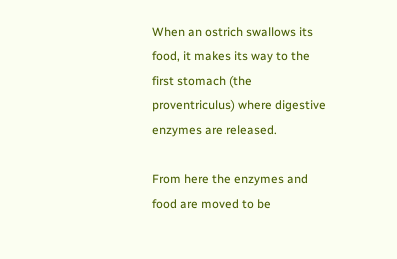When an ostrich swallows its food, it makes its way to the first stomach (the proventriculus) where digestive enzymes are released.

From here the enzymes and food are moved to be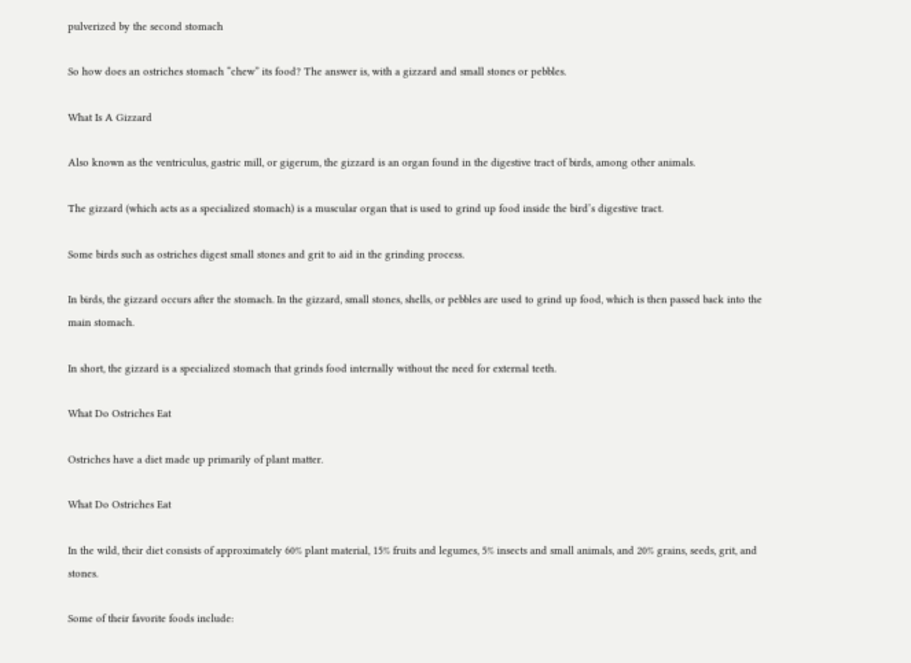pulverized by the second stomach

So how does an ostriches stomach “chew” its food? The answer is, with a gizzard and small stones or pebbles.

What Is A Gizzard

Also known as the ventriculus, gastric mill, or gigerum, the gizzard is an organ found in the digestive tract of birds, among other animals.

The gizzard (which acts as a specialized stomach) is a muscular organ that is used to grind up food inside the bird’s digestive tract.

Some birds such as ostriches digest small stones and grit to aid in the grinding process.

In birds, the gizzard occurs after the stomach. In the gizzard, small stones, shells, or pebbles are used to grind up food, which is then passed back into the main stomach.

In short, the gizzard is a specialized stomach that grinds food internally without the need for external teeth.

What Do Ostriches Eat

Ostriches have a diet made up primarily of plant matter.

What Do Ostriches Eat

In the wild, their diet consists of approximately 60% plant material, 15% fruits and legumes, 5% insects and small animals, and 20% grains, seeds, grit, and stones.

Some of their favorite foods include: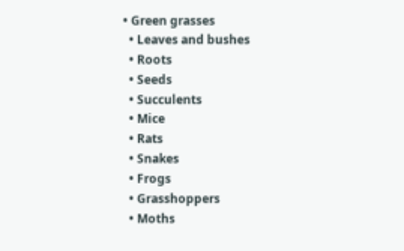• Green grasses
  • Leaves and bushes
  • Roots
  • Seeds
  • Succulents
  • Mice
  • Rats
  • Snakes
  • Frogs
  • Grasshoppers
  • Moths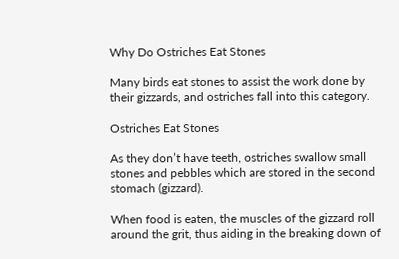Why Do Ostriches Eat Stones

Many birds eat stones to assist the work done by their gizzards, and ostriches fall into this category.

Ostriches Eat Stones

As they don’t have teeth, ostriches swallow small stones and pebbles which are stored in the second stomach (gizzard).

When food is eaten, the muscles of the gizzard roll around the grit, thus aiding in the breaking down of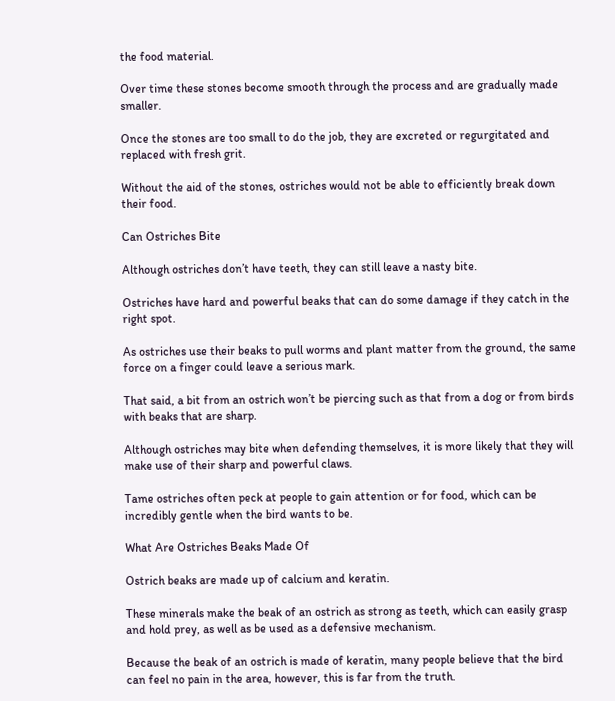the food material.

Over time these stones become smooth through the process and are gradually made smaller.

Once the stones are too small to do the job, they are excreted or regurgitated and replaced with fresh grit.

Without the aid of the stones, ostriches would not be able to efficiently break down their food.

Can Ostriches Bite

Although ostriches don’t have teeth, they can still leave a nasty bite.

Ostriches have hard and powerful beaks that can do some damage if they catch in the right spot.

As ostriches use their beaks to pull worms and plant matter from the ground, the same force on a finger could leave a serious mark.

That said, a bit from an ostrich won’t be piercing such as that from a dog or from birds with beaks that are sharp.

Although ostriches may bite when defending themselves, it is more likely that they will make use of their sharp and powerful claws.

Tame ostriches often peck at people to gain attention or for food, which can be incredibly gentle when the bird wants to be.

What Are Ostriches Beaks Made Of

Ostrich beaks are made up of calcium and keratin.

These minerals make the beak of an ostrich as strong as teeth, which can easily grasp and hold prey, as well as be used as a defensive mechanism.

Because the beak of an ostrich is made of keratin, many people believe that the bird can feel no pain in the area, however, this is far from the truth.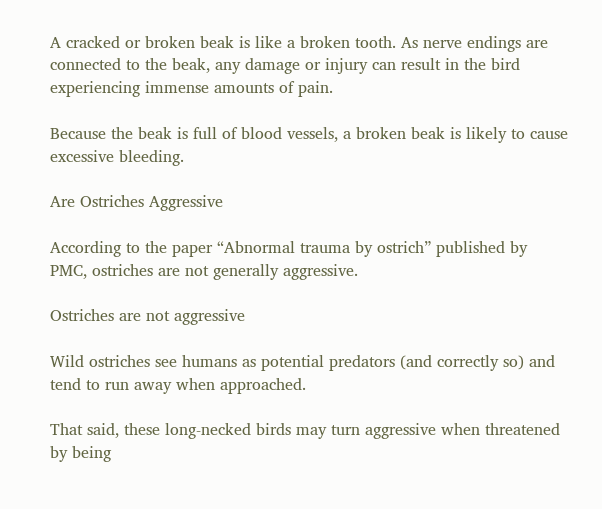A cracked or broken beak is like a broken tooth. As nerve endings are connected to the beak, any damage or injury can result in the bird experiencing immense amounts of pain.

Because the beak is full of blood vessels, a broken beak is likely to cause excessive bleeding.

Are Ostriches Aggressive

According to the paper “Abnormal trauma by ostrich” published by PMC, ostriches are not generally aggressive.

Ostriches are not aggressive

Wild ostriches see humans as potential predators (and correctly so) and tend to run away when approached.

That said, these long-necked birds may turn aggressive when threatened by being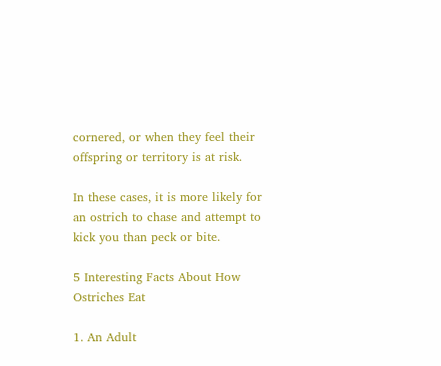cornered, or when they feel their offspring or territory is at risk.

In these cases, it is more likely for an ostrich to chase and attempt to kick you than peck or bite.

5 Interesting Facts About How Ostriches Eat

1. An Adult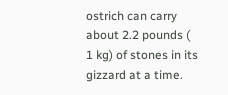ostrich can carry about 2.2 pounds ( 1 kg) of stones in its gizzard at a time.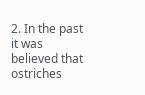2. In the past it was believed that ostriches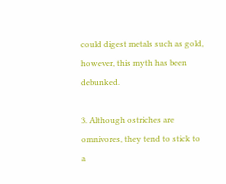could digest metals such as gold, however, this myth has been debunked.

3. Although ostriches are omnivores, they tend to stick to a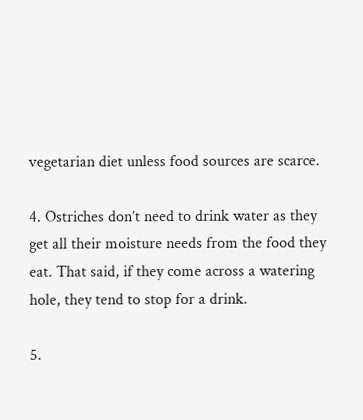vegetarian diet unless food sources are scarce.

4. Ostriches don’t need to drink water as they get all their moisture needs from the food they eat. That said, if they come across a watering hole, they tend to stop for a drink.

5.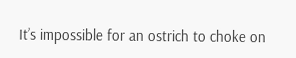It’s impossible for an ostrich to choke on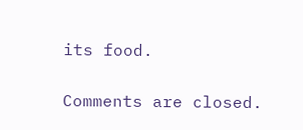its food.

Comments are closed.